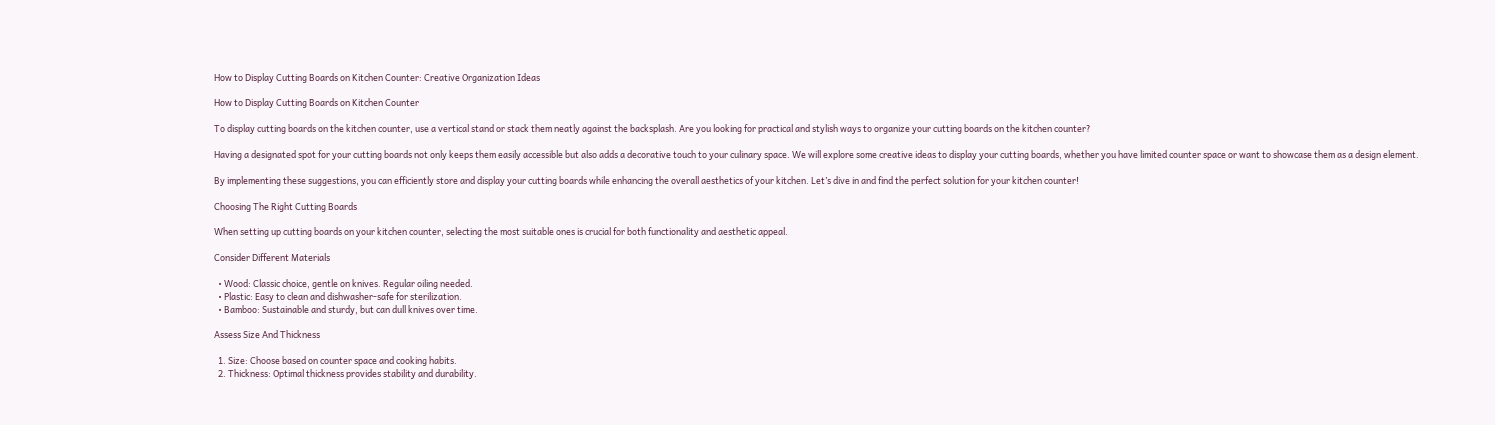How to Display Cutting Boards on Kitchen Counter: Creative Organization Ideas

How to Display Cutting Boards on Kitchen Counter

To display cutting boards on the kitchen counter, use a vertical stand or stack them neatly against the backsplash. Are you looking for practical and stylish ways to organize your cutting boards on the kitchen counter?

Having a designated spot for your cutting boards not only keeps them easily accessible but also adds a decorative touch to your culinary space. We will explore some creative ideas to display your cutting boards, whether you have limited counter space or want to showcase them as a design element.

By implementing these suggestions, you can efficiently store and display your cutting boards while enhancing the overall aesthetics of your kitchen. Let’s dive in and find the perfect solution for your kitchen counter!

Choosing The Right Cutting Boards

When setting up cutting boards on your kitchen counter, selecting the most suitable ones is crucial for both functionality and aesthetic appeal.

Consider Different Materials

  • Wood: Classic choice, gentle on knives. Regular oiling needed.
  • Plastic: Easy to clean and dishwasher-safe for sterilization.
  • Bamboo: Sustainable and sturdy, but can dull knives over time.

Assess Size And Thickness

  1. Size: Choose based on counter space and cooking habits.
  2. Thickness: Optimal thickness provides stability and durability.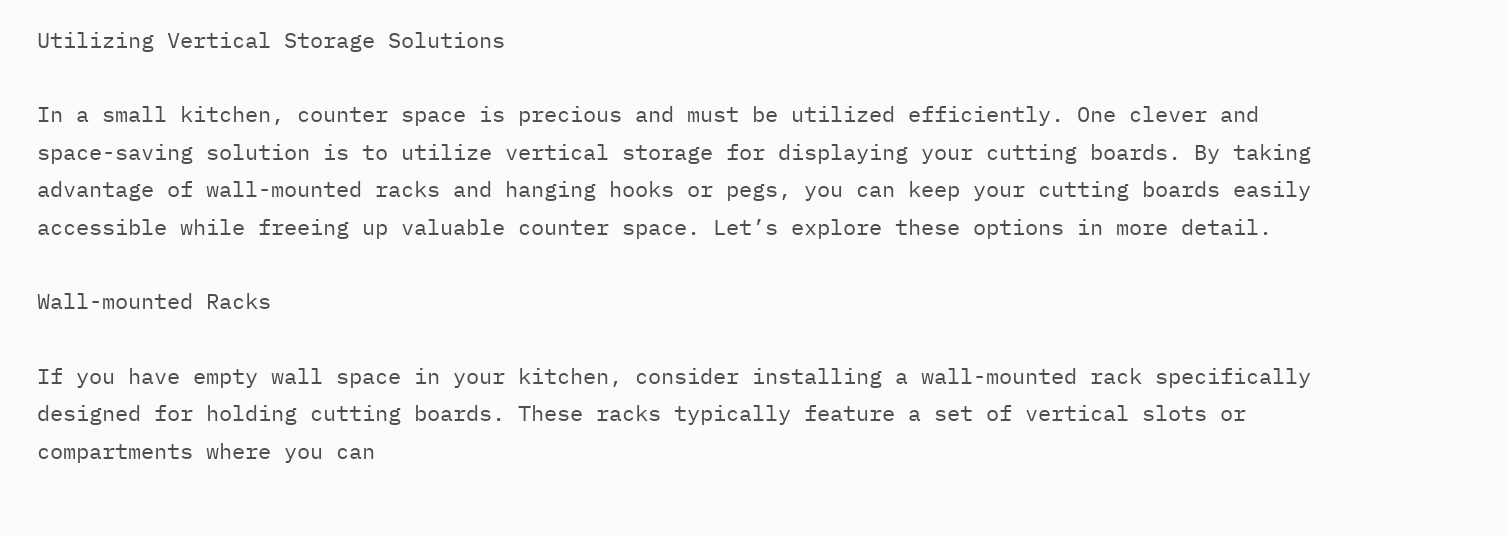Utilizing Vertical Storage Solutions

In a small kitchen, counter space is precious and must be utilized efficiently. One clever and space-saving solution is to utilize vertical storage for displaying your cutting boards. By taking advantage of wall-mounted racks and hanging hooks or pegs, you can keep your cutting boards easily accessible while freeing up valuable counter space. Let’s explore these options in more detail.

Wall-mounted Racks

If you have empty wall space in your kitchen, consider installing a wall-mounted rack specifically designed for holding cutting boards. These racks typically feature a set of vertical slots or compartments where you can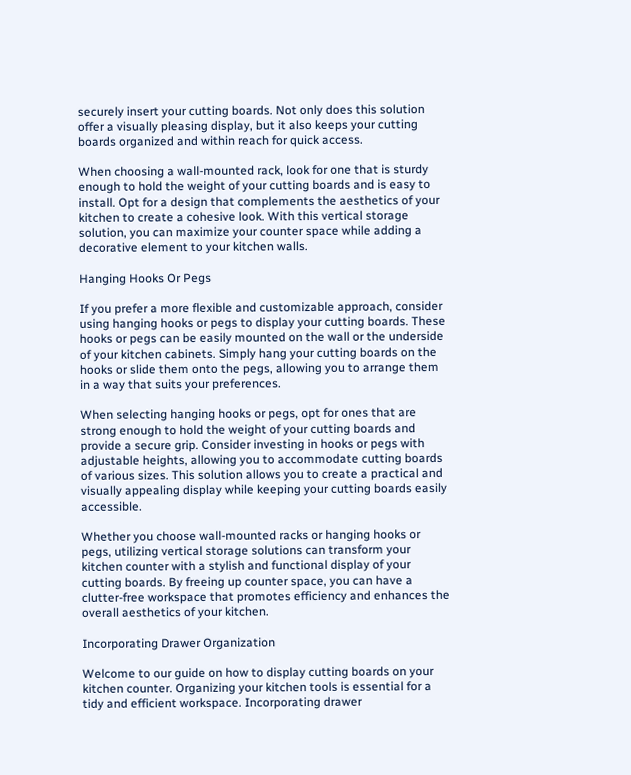securely insert your cutting boards. Not only does this solution offer a visually pleasing display, but it also keeps your cutting boards organized and within reach for quick access.

When choosing a wall-mounted rack, look for one that is sturdy enough to hold the weight of your cutting boards and is easy to install. Opt for a design that complements the aesthetics of your kitchen to create a cohesive look. With this vertical storage solution, you can maximize your counter space while adding a decorative element to your kitchen walls.

Hanging Hooks Or Pegs

If you prefer a more flexible and customizable approach, consider using hanging hooks or pegs to display your cutting boards. These hooks or pegs can be easily mounted on the wall or the underside of your kitchen cabinets. Simply hang your cutting boards on the hooks or slide them onto the pegs, allowing you to arrange them in a way that suits your preferences.

When selecting hanging hooks or pegs, opt for ones that are strong enough to hold the weight of your cutting boards and provide a secure grip. Consider investing in hooks or pegs with adjustable heights, allowing you to accommodate cutting boards of various sizes. This solution allows you to create a practical and visually appealing display while keeping your cutting boards easily accessible.

Whether you choose wall-mounted racks or hanging hooks or pegs, utilizing vertical storage solutions can transform your kitchen counter with a stylish and functional display of your cutting boards. By freeing up counter space, you can have a clutter-free workspace that promotes efficiency and enhances the overall aesthetics of your kitchen.

Incorporating Drawer Organization

Welcome to our guide on how to display cutting boards on your kitchen counter. Organizing your kitchen tools is essential for a tidy and efficient workspace. Incorporating drawer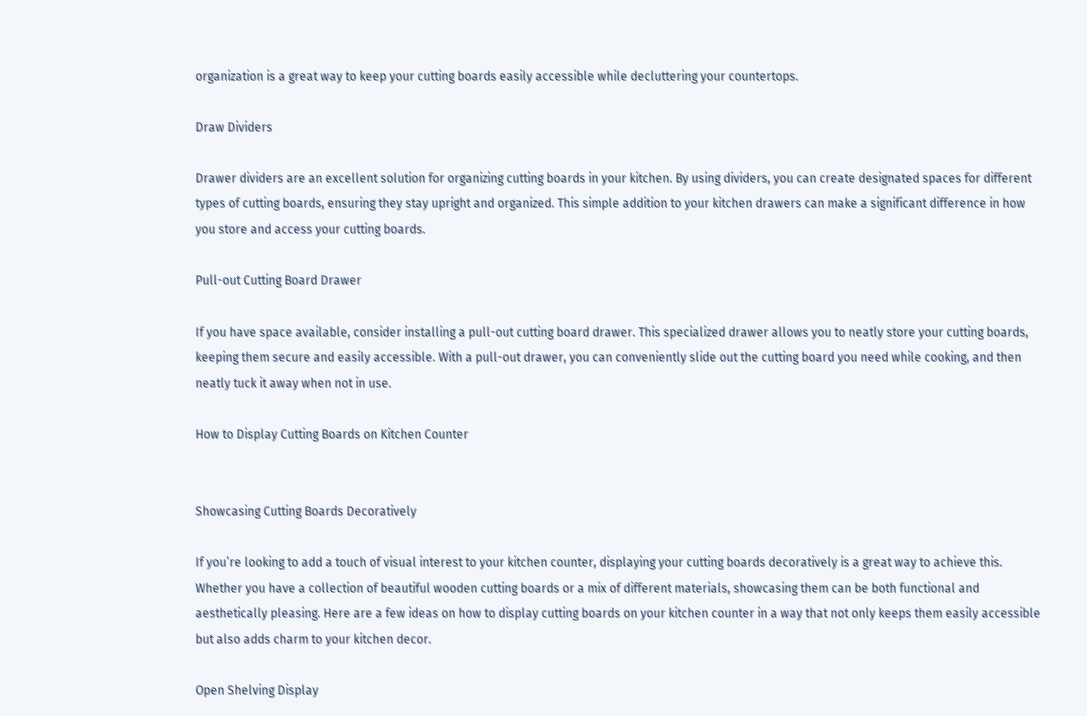organization is a great way to keep your cutting boards easily accessible while decluttering your countertops.

Draw Dividers

Drawer dividers are an excellent solution for organizing cutting boards in your kitchen. By using dividers, you can create designated spaces for different types of cutting boards, ensuring they stay upright and organized. This simple addition to your kitchen drawers can make a significant difference in how you store and access your cutting boards.

Pull-out Cutting Board Drawer

If you have space available, consider installing a pull-out cutting board drawer. This specialized drawer allows you to neatly store your cutting boards, keeping them secure and easily accessible. With a pull-out drawer, you can conveniently slide out the cutting board you need while cooking, and then neatly tuck it away when not in use.

How to Display Cutting Boards on Kitchen Counter


Showcasing Cutting Boards Decoratively

If you’re looking to add a touch of visual interest to your kitchen counter, displaying your cutting boards decoratively is a great way to achieve this. Whether you have a collection of beautiful wooden cutting boards or a mix of different materials, showcasing them can be both functional and aesthetically pleasing. Here are a few ideas on how to display cutting boards on your kitchen counter in a way that not only keeps them easily accessible but also adds charm to your kitchen decor.

Open Shelving Display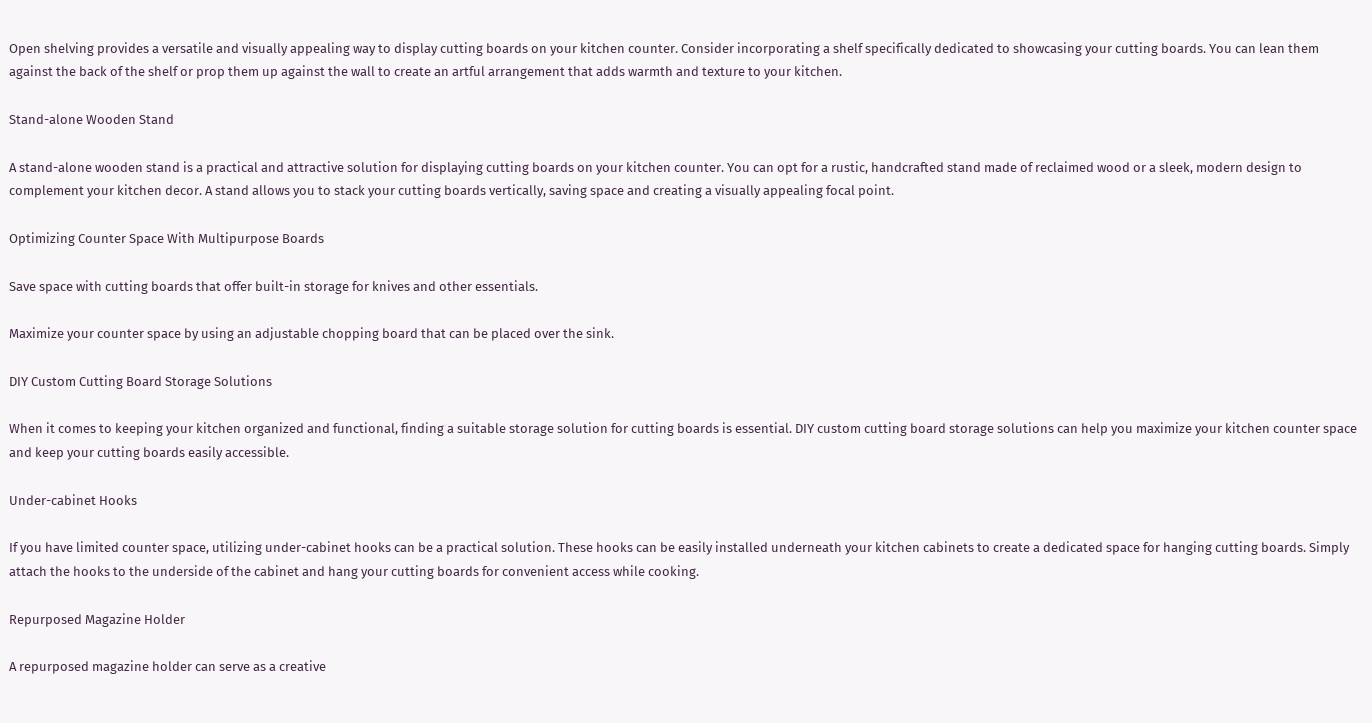Open shelving provides a versatile and visually appealing way to display cutting boards on your kitchen counter. Consider incorporating a shelf specifically dedicated to showcasing your cutting boards. You can lean them against the back of the shelf or prop them up against the wall to create an artful arrangement that adds warmth and texture to your kitchen.

Stand-alone Wooden Stand

A stand-alone wooden stand is a practical and attractive solution for displaying cutting boards on your kitchen counter. You can opt for a rustic, handcrafted stand made of reclaimed wood or a sleek, modern design to complement your kitchen decor. A stand allows you to stack your cutting boards vertically, saving space and creating a visually appealing focal point.

Optimizing Counter Space With Multipurpose Boards

Save space with cutting boards that offer built-in storage for knives and other essentials.

Maximize your counter space by using an adjustable chopping board that can be placed over the sink.

DIY Custom Cutting Board Storage Solutions

When it comes to keeping your kitchen organized and functional, finding a suitable storage solution for cutting boards is essential. DIY custom cutting board storage solutions can help you maximize your kitchen counter space and keep your cutting boards easily accessible.

Under-cabinet Hooks

If you have limited counter space, utilizing under-cabinet hooks can be a practical solution. These hooks can be easily installed underneath your kitchen cabinets to create a dedicated space for hanging cutting boards. Simply attach the hooks to the underside of the cabinet and hang your cutting boards for convenient access while cooking.

Repurposed Magazine Holder

A repurposed magazine holder can serve as a creative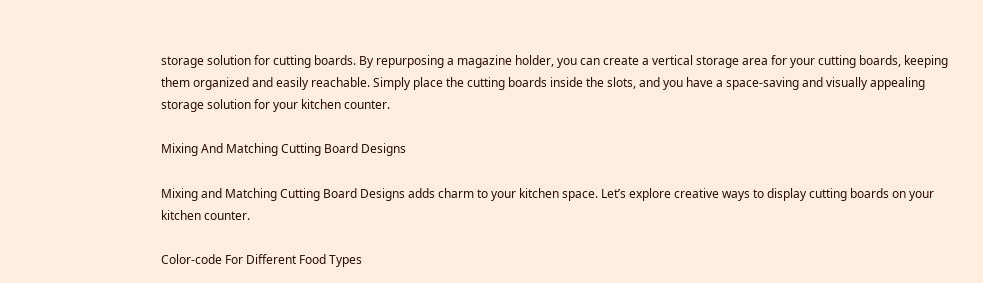storage solution for cutting boards. By repurposing a magazine holder, you can create a vertical storage area for your cutting boards, keeping them organized and easily reachable. Simply place the cutting boards inside the slots, and you have a space-saving and visually appealing storage solution for your kitchen counter.

Mixing And Matching Cutting Board Designs

Mixing and Matching Cutting Board Designs adds charm to your kitchen space. Let’s explore creative ways to display cutting boards on your kitchen counter.

Color-code For Different Food Types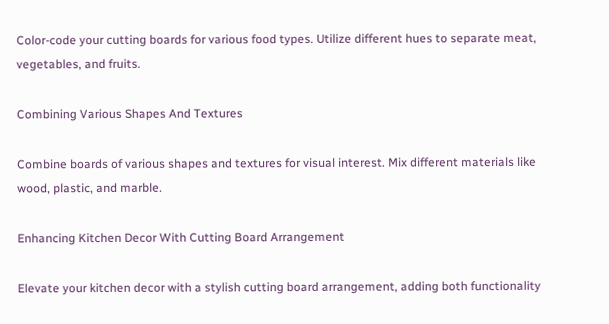Color-code your cutting boards for various food types. Utilize different hues to separate meat, vegetables, and fruits.

Combining Various Shapes And Textures

Combine boards of various shapes and textures for visual interest. Mix different materials like wood, plastic, and marble.

Enhancing Kitchen Decor With Cutting Board Arrangement

Elevate your kitchen decor with a stylish cutting board arrangement, adding both functionality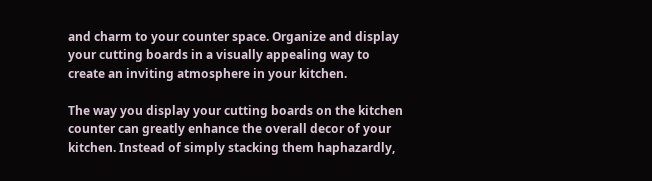and charm to your counter space. Organize and display your cutting boards in a visually appealing way to create an inviting atmosphere in your kitchen.

The way you display your cutting boards on the kitchen counter can greatly enhance the overall decor of your kitchen. Instead of simply stacking them haphazardly,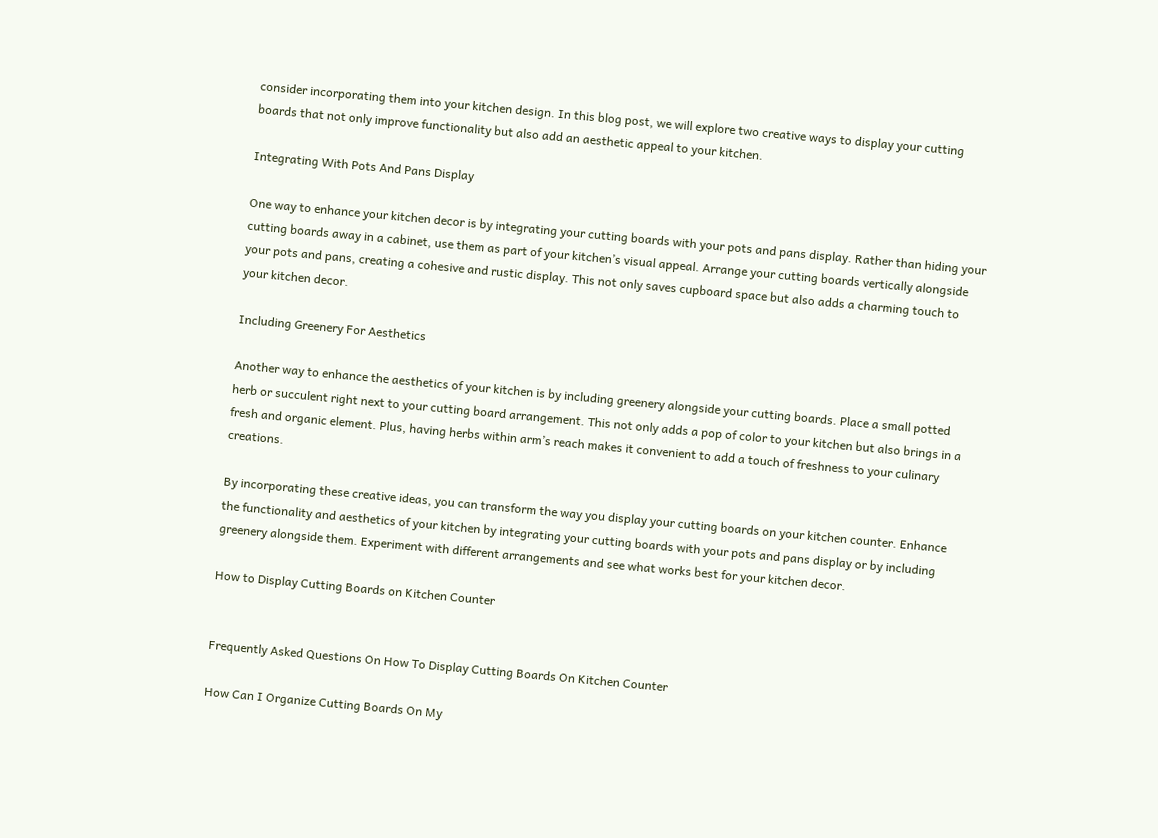consider incorporating them into your kitchen design. In this blog post, we will explore two creative ways to display your cutting boards that not only improve functionality but also add an aesthetic appeal to your kitchen.

Integrating With Pots And Pans Display

One way to enhance your kitchen decor is by integrating your cutting boards with your pots and pans display. Rather than hiding your cutting boards away in a cabinet, use them as part of your kitchen’s visual appeal. Arrange your cutting boards vertically alongside your pots and pans, creating a cohesive and rustic display. This not only saves cupboard space but also adds a charming touch to your kitchen decor.

Including Greenery For Aesthetics

Another way to enhance the aesthetics of your kitchen is by including greenery alongside your cutting boards. Place a small potted herb or succulent right next to your cutting board arrangement. This not only adds a pop of color to your kitchen but also brings in a fresh and organic element. Plus, having herbs within arm’s reach makes it convenient to add a touch of freshness to your culinary creations.

By incorporating these creative ideas, you can transform the way you display your cutting boards on your kitchen counter. Enhance the functionality and aesthetics of your kitchen by integrating your cutting boards with your pots and pans display or by including greenery alongside them. Experiment with different arrangements and see what works best for your kitchen decor.

How to Display Cutting Boards on Kitchen Counter


Frequently Asked Questions On How To Display Cutting Boards On Kitchen Counter

How Can I Organize Cutting Boards On My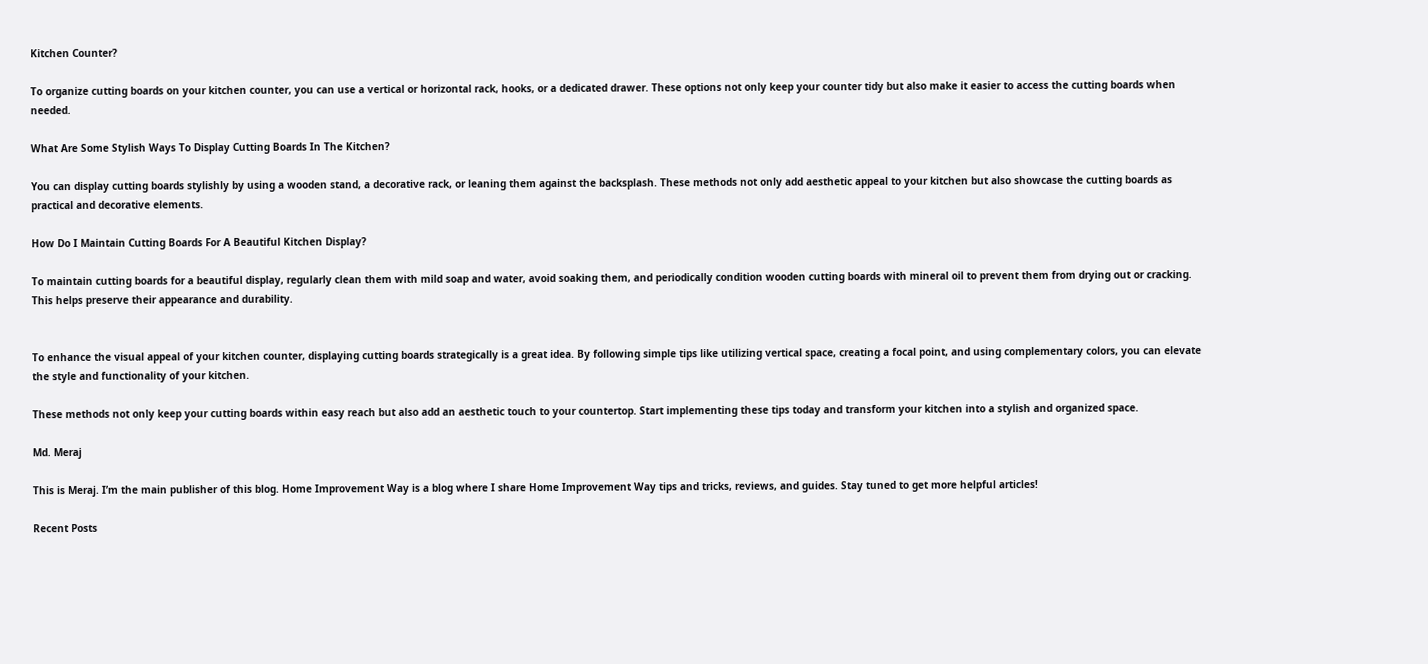Kitchen Counter?

To organize cutting boards on your kitchen counter, you can use a vertical or horizontal rack, hooks, or a dedicated drawer. These options not only keep your counter tidy but also make it easier to access the cutting boards when needed.

What Are Some Stylish Ways To Display Cutting Boards In The Kitchen?

You can display cutting boards stylishly by using a wooden stand, a decorative rack, or leaning them against the backsplash. These methods not only add aesthetic appeal to your kitchen but also showcase the cutting boards as practical and decorative elements.

How Do I Maintain Cutting Boards For A Beautiful Kitchen Display?

To maintain cutting boards for a beautiful display, regularly clean them with mild soap and water, avoid soaking them, and periodically condition wooden cutting boards with mineral oil to prevent them from drying out or cracking. This helps preserve their appearance and durability.


To enhance the visual appeal of your kitchen counter, displaying cutting boards strategically is a great idea. By following simple tips like utilizing vertical space, creating a focal point, and using complementary colors, you can elevate the style and functionality of your kitchen.

These methods not only keep your cutting boards within easy reach but also add an aesthetic touch to your countertop. Start implementing these tips today and transform your kitchen into a stylish and organized space.

Md. Meraj

This is Meraj. I’m the main publisher of this blog. Home Improvement Way is a blog where I share Home Improvement Way tips and tricks, reviews, and guides. Stay tuned to get more helpful articles!

Recent Posts